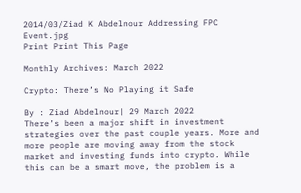2014/03/Ziad K Abdelnour Addressing FPC Event.jpg
Print Print This Page

Monthly Archives: March 2022

Crypto: There’s No Playing it Safe

By : Ziad Abdelnour| 29 March 2022
There’s been a major shift in investment strategies over the past couple years. More and more people are moving away from the stock market and investing funds into crypto. While this can be a smart move, the problem is a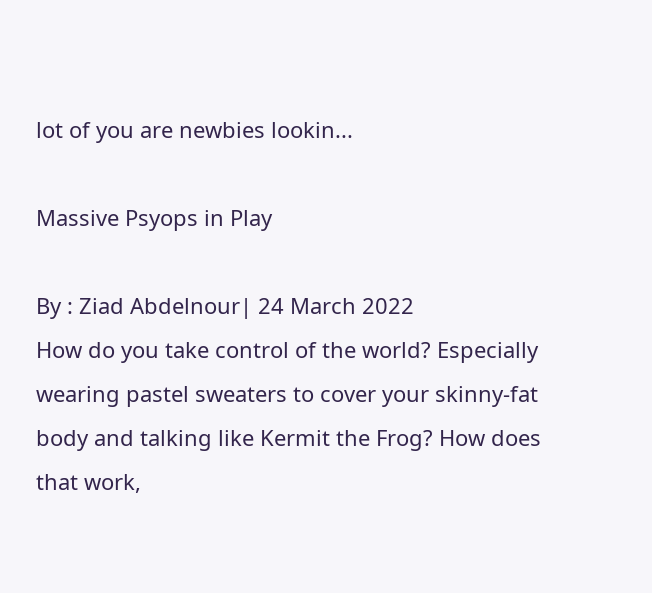lot of you are newbies lookin...

Massive Psyops in Play

By : Ziad Abdelnour| 24 March 2022
How do you take control of the world? Especially wearing pastel sweaters to cover your skinny-fat body and talking like Kermit the Frog? How does that work,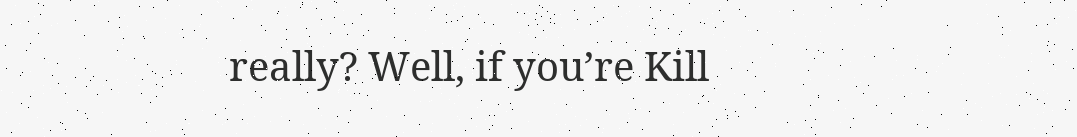really? Well, if you’re Kill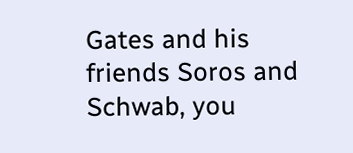Gates and his friends Soros and Schwab, you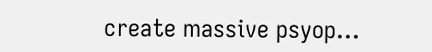create massive psyop...